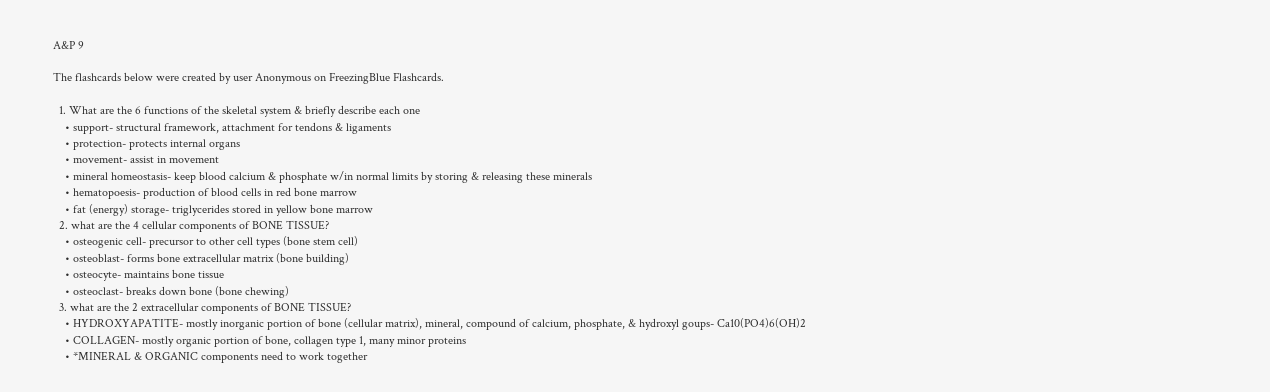A&P 9

The flashcards below were created by user Anonymous on FreezingBlue Flashcards.

  1. What are the 6 functions of the skeletal system & briefly describe each one
    • support- structural framework, attachment for tendons & ligaments
    • protection- protects internal organs
    • movement- assist in movement
    • mineral homeostasis- keep blood calcium & phosphate w/in normal limits by storing & releasing these minerals
    • hematopoesis- production of blood cells in red bone marrow
    • fat (energy) storage- triglycerides stored in yellow bone marrow
  2. what are the 4 cellular components of BONE TISSUE?
    • osteogenic cell- precursor to other cell types (bone stem cell)
    • osteoblast- forms bone extracellular matrix (bone building)
    • osteocyte- maintains bone tissue
    • osteoclast- breaks down bone (bone chewing)
  3. what are the 2 extracellular components of BONE TISSUE?
    • HYDROXYAPATITE- mostly inorganic portion of bone (cellular matrix), mineral, compound of calcium, phosphate, & hydroxyl goups- Ca10(PO4)6(OH)2
    • COLLAGEN- mostly organic portion of bone, collagen type 1, many minor proteins
    • *MINERAL & ORGANIC components need to work together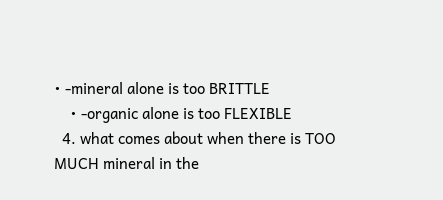• -mineral alone is too BRITTLE
    • -organic alone is too FLEXIBLE
  4. what comes about when there is TOO MUCH mineral in the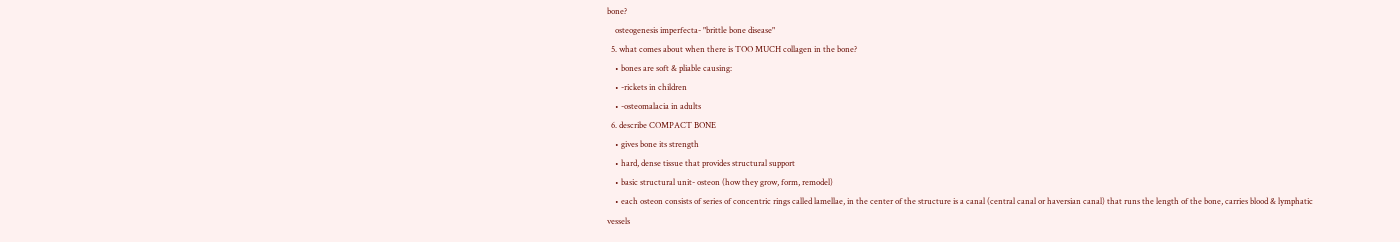bone?
    osteogenesis imperfecta- "brittle bone disease"
  5. what comes about when there is TOO MUCH collagen in the bone?
    • bones are soft & pliable causing:
    • -rickets in children
    • -osteomalacia in adults
  6. describe COMPACT BONE
    • gives bone its strength
    • hard, dense tissue that provides structural support
    • basic structural unit- osteon (how they grow, form, remodel)
    • each osteon consists of series of concentric rings called lamellae, in the center of the structure is a canal (central canal or haversian canal) that runs the length of the bone, carries blood & lymphatic vessels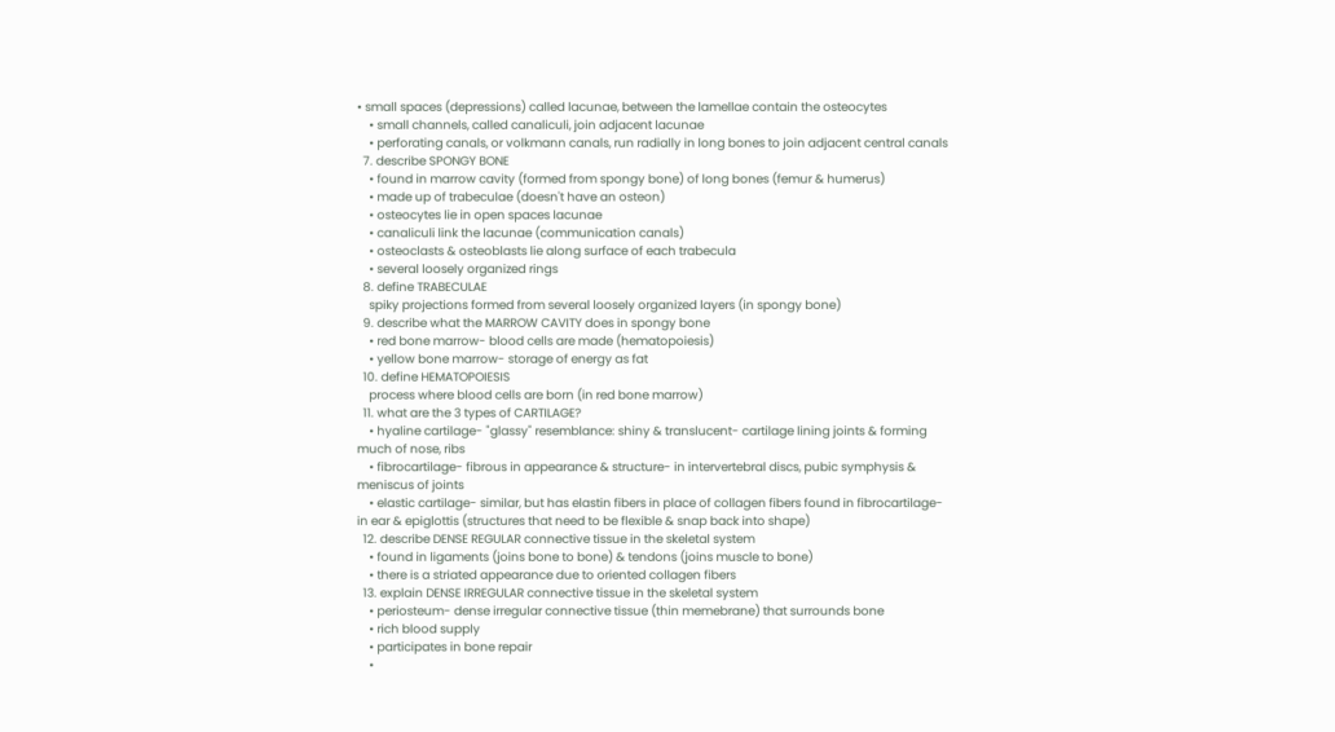• small spaces (depressions) called lacunae, between the lamellae contain the osteocytes
    • small channels, called canaliculi, join adjacent lacunae
    • perforating canals, or volkmann canals, run radially in long bones to join adjacent central canals
  7. describe SPONGY BONE
    • found in marrow cavity (formed from spongy bone) of long bones (femur & humerus)
    • made up of trabeculae (doesn't have an osteon)
    • osteocytes lie in open spaces lacunae
    • canaliculi link the lacunae (communication canals)
    • osteoclasts & osteoblasts lie along surface of each trabecula
    • several loosely organized rings
  8. define TRABECULAE
    spiky projections formed from several loosely organized layers (in spongy bone)
  9. describe what the MARROW CAVITY does in spongy bone
    • red bone marrow- blood cells are made (hematopoiesis)
    • yellow bone marrow- storage of energy as fat
  10. define HEMATOPOIESIS
    process where blood cells are born (in red bone marrow)
  11. what are the 3 types of CARTILAGE?
    • hyaline cartilage- "glassy" resemblance: shiny & translucent- cartilage lining joints & forming much of nose, ribs
    • fibrocartilage- fibrous in appearance & structure- in intervertebral discs, pubic symphysis & meniscus of joints
    • elastic cartilage- similar, but has elastin fibers in place of collagen fibers found in fibrocartilage- in ear & epiglottis (structures that need to be flexible & snap back into shape)
  12. describe DENSE REGULAR connective tissue in the skeletal system
    • found in ligaments (joins bone to bone) & tendons (joins muscle to bone)
    • there is a striated appearance due to oriented collagen fibers
  13. explain DENSE IRREGULAR connective tissue in the skeletal system
    • periosteum- dense irregular connective tissue (thin memebrane) that surrounds bone
    • rich blood supply
    • participates in bone repair
    •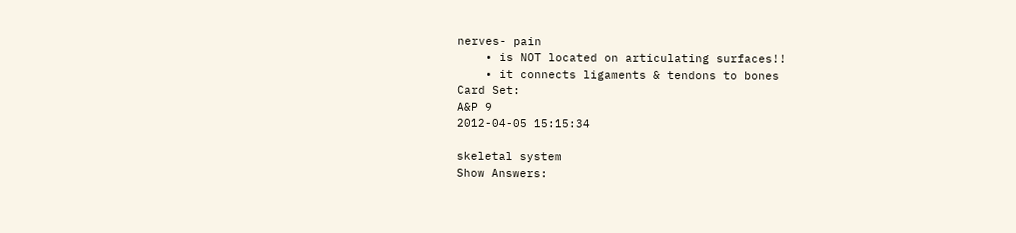nerves- pain
    • is NOT located on articulating surfaces!!
    • it connects ligaments & tendons to bones
Card Set:
A&P 9
2012-04-05 15:15:34

skeletal system
Show Answers: